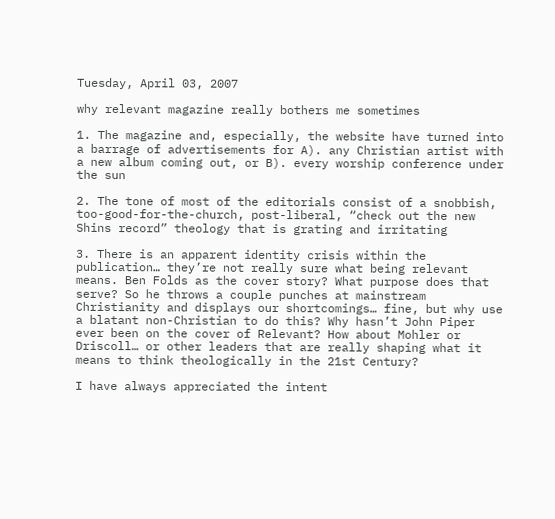Tuesday, April 03, 2007

why relevant magazine really bothers me sometimes

1. The magazine and, especially, the website have turned into a barrage of advertisements for A). any Christian artist with a new album coming out, or B). every worship conference under the sun

2. The tone of most of the editorials consist of a snobbish, too-good-for-the-church, post-liberal, “check out the new Shins record” theology that is grating and irritating

3. There is an apparent identity crisis within the publication… they’re not really sure what being relevant means. Ben Folds as the cover story? What purpose does that serve? So he throws a couple punches at mainstream Christianity and displays our shortcomings… fine, but why use a blatant non-Christian to do this? Why hasn’t John Piper ever been on the cover of Relevant? How about Mohler or Driscoll… or other leaders that are really shaping what it means to think theologically in the 21st Century?

I have always appreciated the intent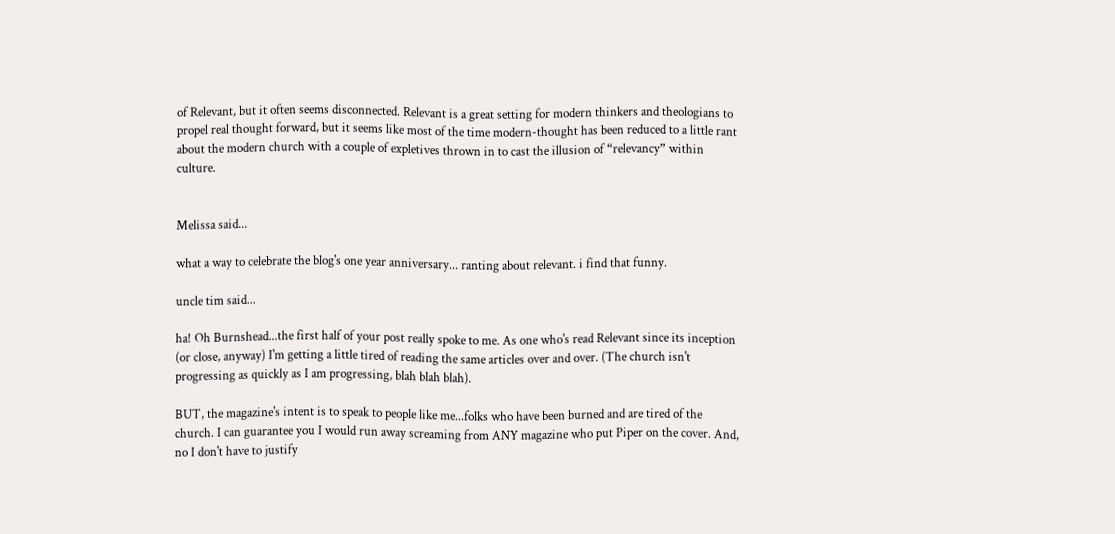of Relevant, but it often seems disconnected. Relevant is a great setting for modern thinkers and theologians to propel real thought forward, but it seems like most of the time modern-thought has been reduced to a little rant about the modern church with a couple of expletives thrown in to cast the illusion of “relevancy” within culture.


Melissa said...

what a way to celebrate the blog's one year anniversary... ranting about relevant. i find that funny.

uncle tim said...

ha! Oh Burnshead...the first half of your post really spoke to me. As one who's read Relevant since its inception (or close, anyway) I'm getting a little tired of reading the same articles over and over. (The church isn't progressing as quickly as I am progressing, blah blah blah).

BUT, the magazine's intent is to speak to people like me...folks who have been burned and are tired of the church. I can guarantee you I would run away screaming from ANY magazine who put Piper on the cover. And, no I don't have to justify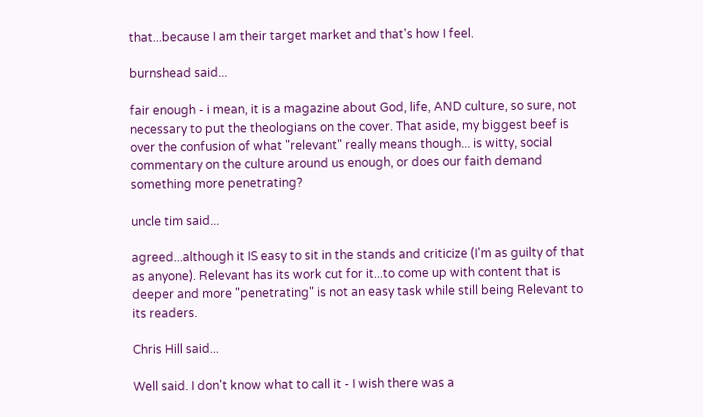that...because I am their target market and that's how I feel.

burnshead said...

fair enough - i mean, it is a magazine about God, life, AND culture, so sure, not necessary to put the theologians on the cover. That aside, my biggest beef is over the confusion of what "relevant" really means though... is witty, social commentary on the culture around us enough, or does our faith demand something more penetrating?

uncle tim said...

agreed...although it IS easy to sit in the stands and criticize (I'm as guilty of that as anyone). Relevant has its work cut for it...to come up with content that is deeper and more "penetrating" is not an easy task while still being Relevant to its readers.

Chris Hill said...

Well said. I don't know what to call it - I wish there was a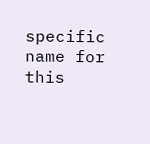specific name for this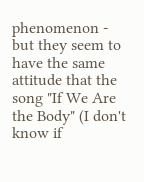phenomenon - but they seem to have the same attitude that the song "If We Are the Body" (I don't know if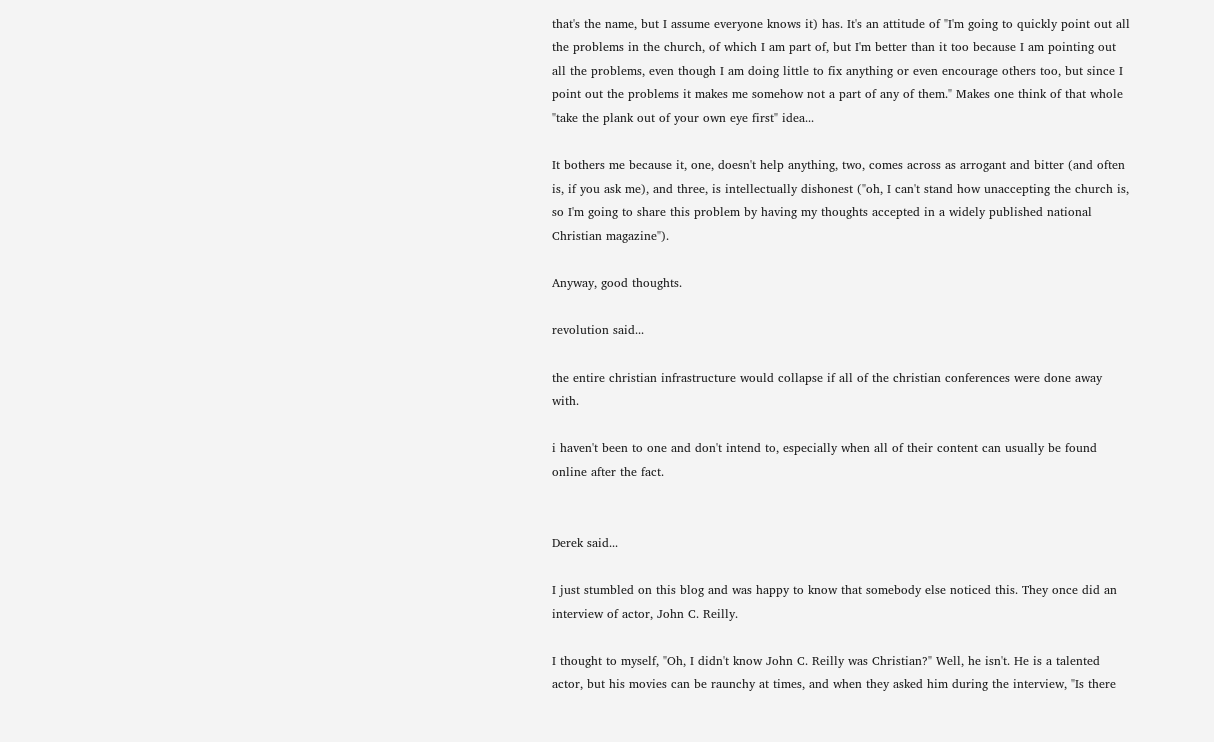that's the name, but I assume everyone knows it) has. It's an attitude of "I'm going to quickly point out all the problems in the church, of which I am part of, but I'm better than it too because I am pointing out all the problems, even though I am doing little to fix anything or even encourage others too, but since I point out the problems it makes me somehow not a part of any of them." Makes one think of that whole "take the plank out of your own eye first" idea...

It bothers me because it, one, doesn't help anything, two, comes across as arrogant and bitter (and often is, if you ask me), and three, is intellectually dishonest ("oh, I can't stand how unaccepting the church is, so I'm going to share this problem by having my thoughts accepted in a widely published national Christian magazine").

Anyway, good thoughts.

revolution said...

the entire christian infrastructure would collapse if all of the christian conferences were done away with.

i haven't been to one and don't intend to, especially when all of their content can usually be found online after the fact.


Derek said...

I just stumbled on this blog and was happy to know that somebody else noticed this. They once did an interview of actor, John C. Reilly.

I thought to myself, "Oh, I didn't know John C. Reilly was Christian?" Well, he isn't. He is a talented actor, but his movies can be raunchy at times, and when they asked him during the interview, "Is there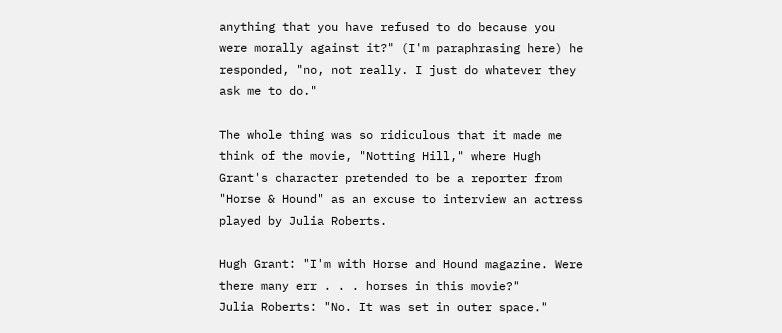anything that you have refused to do because you were morally against it?" (I'm paraphrasing here) he responded, "no, not really. I just do whatever they ask me to do."

The whole thing was so ridiculous that it made me think of the movie, "Notting Hill," where Hugh Grant's character pretended to be a reporter from "Horse & Hound" as an excuse to interview an actress played by Julia Roberts.

Hugh Grant: "I'm with Horse and Hound magazine. Were there many err . . . horses in this movie?"
Julia Roberts: "No. It was set in outer space."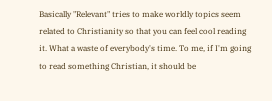Basically "Relevant" tries to make worldly topics seem related to Christianity so that you can feel cool reading it. What a waste of everybody's time. To me, if I'm going to read something Christian, it should be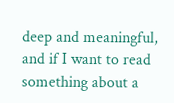deep and meaningful, and if I want to read something about a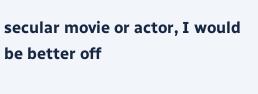secular movie or actor, I would be better off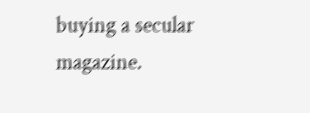buying a secular magazine.